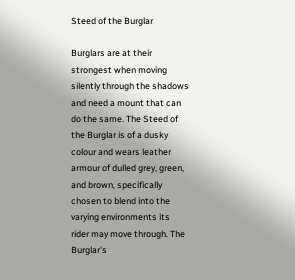Steed of the Burglar

Burglars are at their strongest when moving silently through the shadows and need a mount that can do the same. The Steed of the Burglar is of a dusky colour and wears leather armour of dulled grey, green, and brown, specifically chosen to blend into the varying environments its rider may move through. The Burglar's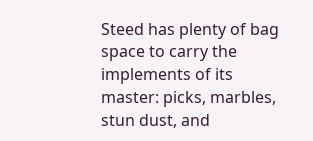Steed has plenty of bag space to carry the implements of its master: picks, marbles, stun dust, and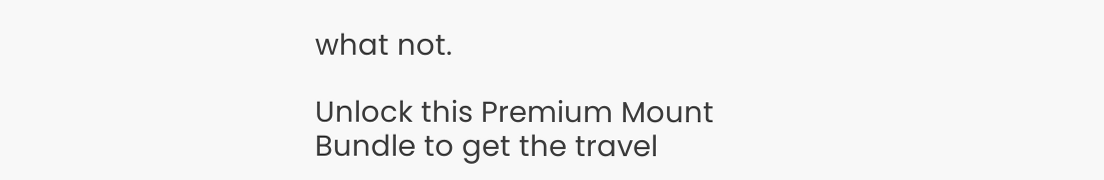what not.

Unlock this Premium Mount Bundle to get the travel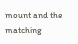mount and the matching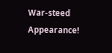War-steed Appearance!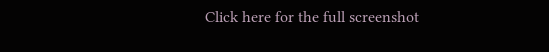Click here for the full screenshot